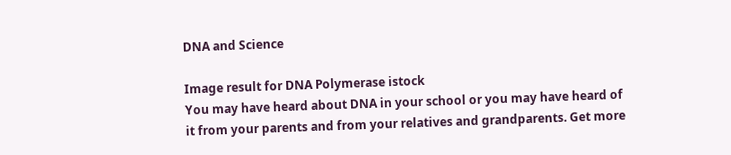DNA and Science

Image result for DNA Polymerase istock
You may have heard about DNA in your school or you may have heard of it from your parents and from your relatives and grandparents. Get more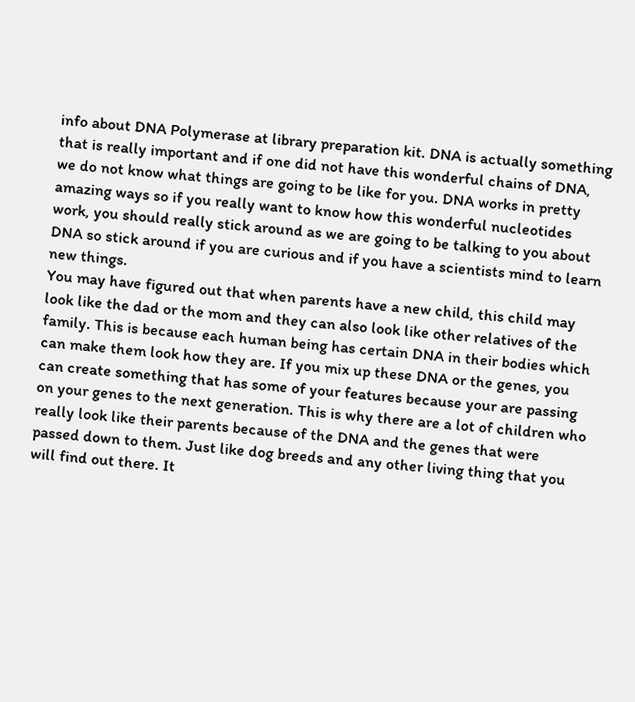info about DNA Polymerase at library preparation kit. DNA is actually something that is really important and if one did not have this wonderful chains of DNA, we do not know what things are going to be like for you. DNA works in pretty amazing ways so if you really want to know how this wonderful nucleotides work, you should really stick around as we are going to be talking to you about DNA so stick around if you are curious and if you have a scientists mind to learn new things.
You may have figured out that when parents have a new child, this child may look like the dad or the mom and they can also look like other relatives of the family. This is because each human being has certain DNA in their bodies which can make them look how they are. If you mix up these DNA or the genes, you can create something that has some of your features because your are passing on your genes to the next generation. This is why there are a lot of children who really look like their parents because of the DNA and the genes that were passed down to them. Just like dog breeds and any other living thing that you will find out there. It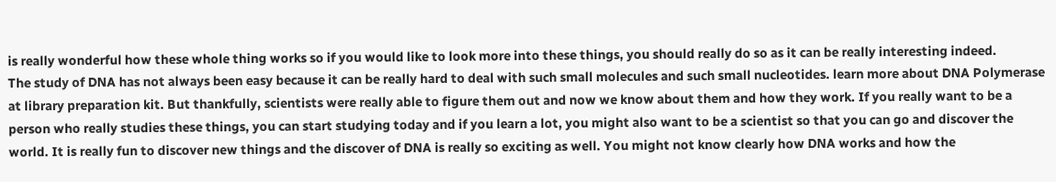is really wonderful how these whole thing works so if you would like to look more into these things, you should really do so as it can be really interesting indeed.
The study of DNA has not always been easy because it can be really hard to deal with such small molecules and such small nucleotides. learn more about DNA Polymerase at library preparation kit. But thankfully, scientists were really able to figure them out and now we know about them and how they work. If you really want to be a person who really studies these things, you can start studying today and if you learn a lot, you might also want to be a scientist so that you can go and discover the world. It is really fun to discover new things and the discover of DNA is really so exciting as well. You might not know clearly how DNA works and how the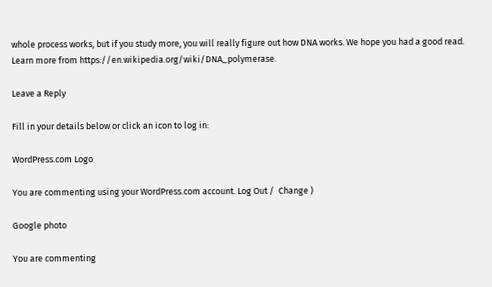whole process works, but if you study more, you will really figure out how DNA works. We hope you had a good read. Learn more from https://en.wikipedia.org/wiki/DNA_polymerase.

Leave a Reply

Fill in your details below or click an icon to log in:

WordPress.com Logo

You are commenting using your WordPress.com account. Log Out /  Change )

Google photo

You are commenting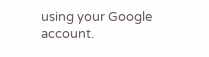using your Google account.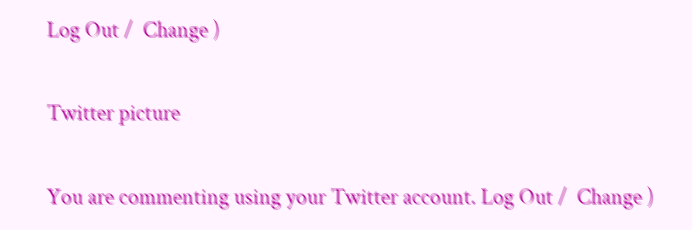Log Out /  Change )

Twitter picture

You are commenting using your Twitter account. Log Out /  Change )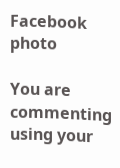Facebook photo

You are commenting using your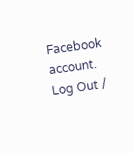Facebook account. Log Out /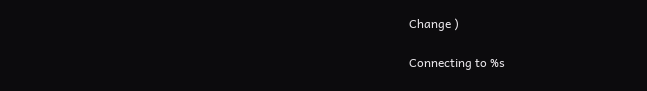Change )

Connecting to %s